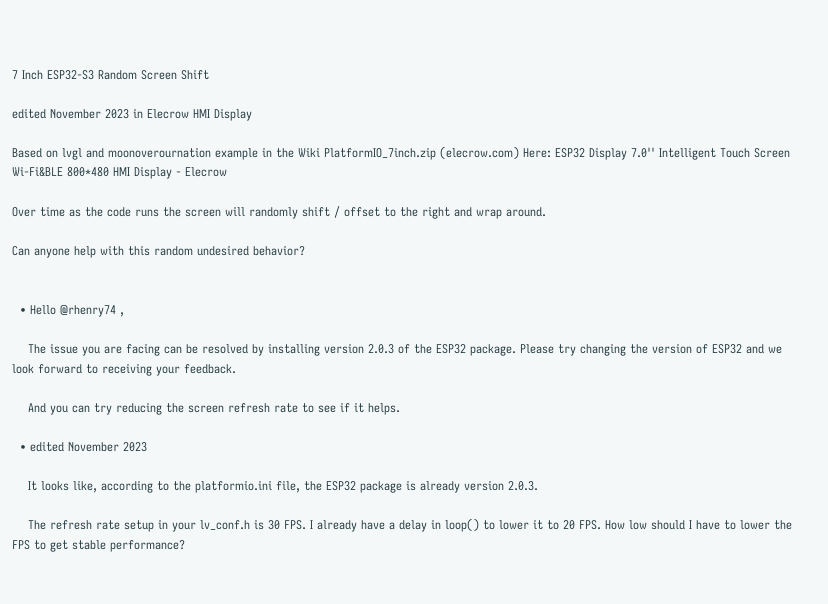7 Inch ESP32-S3 Random Screen Shift

edited November 2023 in Elecrow HMI Display

Based on lvgl and moonoverournation example in the Wiki PlatformIO_7inch.zip (elecrow.com) Here: ESP32 Display 7.0'' Intelligent Touch Screen Wi-Fi&BLE 800*480 HMI Display - Elecrow

Over time as the code runs the screen will randomly shift / offset to the right and wrap around.

Can anyone help with this random undesired behavior?


  • Hello @rhenry74 ,

    The issue you are facing can be resolved by installing version 2.0.3 of the ESP32 package. Please try changing the version of ESP32 and we look forward to receiving your feedback.

    And you can try reducing the screen refresh rate to see if it helps.

  • edited November 2023

    It looks like, according to the platformio.ini file, the ESP32 package is already version 2.0.3.

    The refresh rate setup in your lv_conf.h is 30 FPS. I already have a delay in loop() to lower it to 20 FPS. How low should I have to lower the FPS to get stable performance?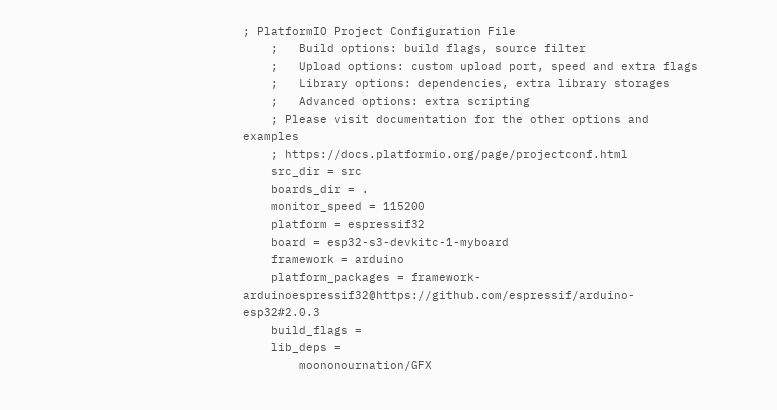; PlatformIO Project Configuration File
    ;   Build options: build flags, source filter
    ;   Upload options: custom upload port, speed and extra flags
    ;   Library options: dependencies, extra library storages
    ;   Advanced options: extra scripting
    ; Please visit documentation for the other options and examples
    ; https://docs.platformio.org/page/projectconf.html
    src_dir = src
    boards_dir = .
    monitor_speed = 115200
    platform = espressif32
    board = esp32-s3-devkitc-1-myboard
    framework = arduino
    platform_packages = framework-arduinoespressif32@https://github.com/espressif/arduino-esp32#2.0.3
    build_flags =
    lib_deps =
        moononournation/GFX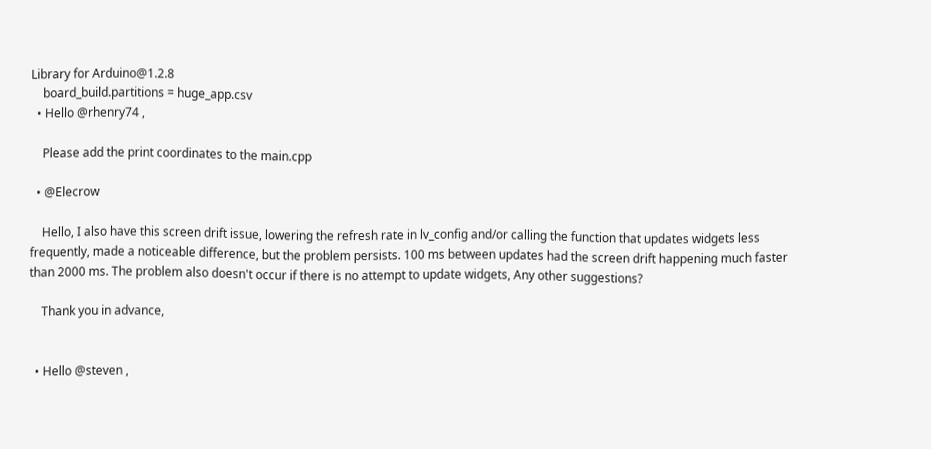Library for Arduino@1.2.8
    board_build.partitions = huge_app.csv
  • Hello @rhenry74 ,

    Please add the print coordinates to the main.cpp

  • @Elecrow

    Hello, I also have this screen drift issue, lowering the refresh rate in lv_config and/or calling the function that updates widgets less frequently, made a noticeable difference, but the problem persists. 100 ms between updates had the screen drift happening much faster than 2000 ms. The problem also doesn't occur if there is no attempt to update widgets, Any other suggestions?

    Thank you in advance,


  • Hello @steven ,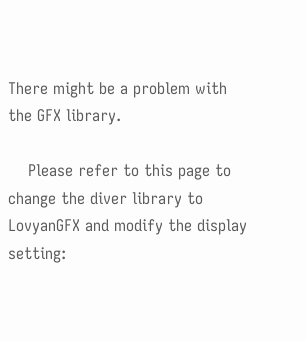There might be a problem with the GFX library.

    Please refer to this page to change the diver library to LovyanGFX and modify the display setting: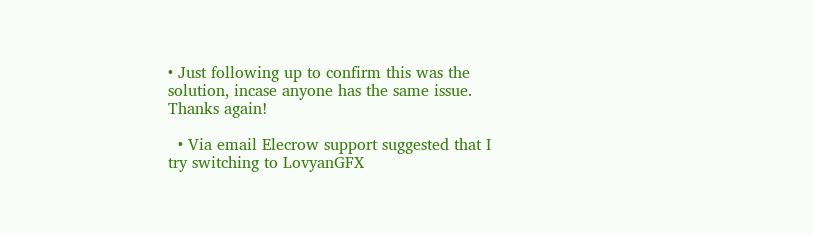• Just following up to confirm this was the solution, incase anyone has the same issue. Thanks again!

  • Via email Elecrow support suggested that I try switching to LovyanGFX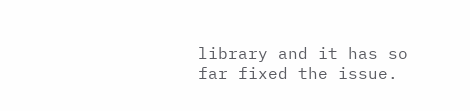library and it has so far fixed the issue.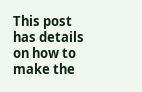This post has details on how to make the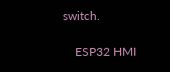switch.

    ESP32 HMI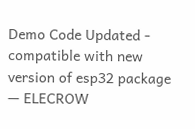Demo Code Updated - compatible with new version of esp32 package — ELECROW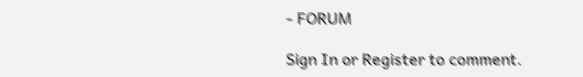- FORUM

Sign In or Register to comment.